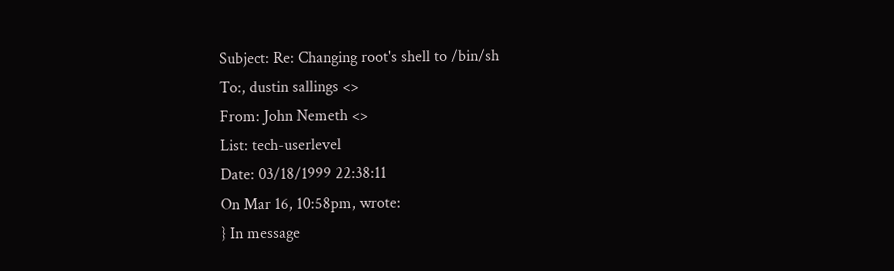Subject: Re: Changing root's shell to /bin/sh
To:, dustin sallings <>
From: John Nemeth <>
List: tech-userlevel
Date: 03/18/1999 22:38:11
On Mar 16, 10:58pm, wrote:
} In message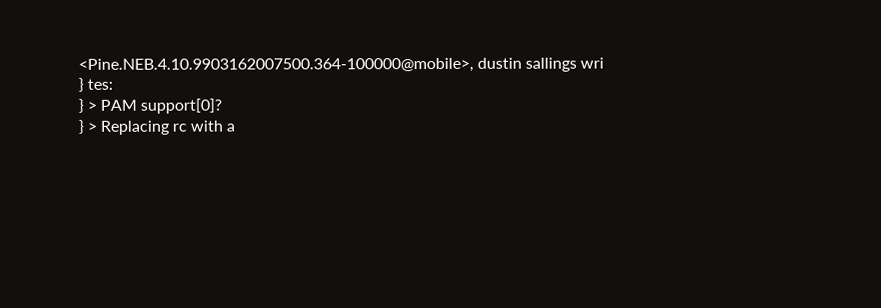<Pine.NEB.4.10.9903162007500.364-100000@mobile>, dustin sallings wri
} tes:
} > PAM support[0]?
} > Replacing rc with a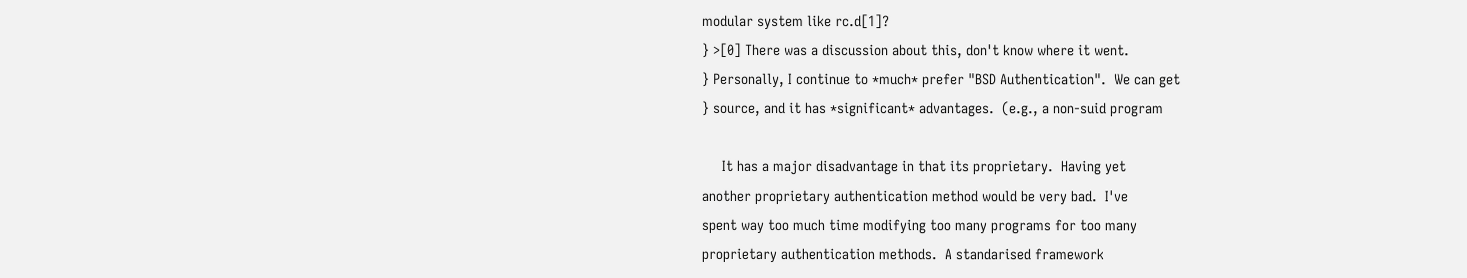modular system like rc.d[1]?
} >[0] There was a discussion about this, don't know where it went.
} Personally, I continue to *much* prefer "BSD Authentication".  We can get
} source, and it has *significant* advantages.  (e.g., a non-suid program

     It has a major disadvantage in that its proprietary.  Having yet
another proprietary authentication method would be very bad.  I've
spent way too much time modifying too many programs for too many
proprietary authentication methods.  A standarised framework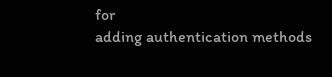for
adding authentication methods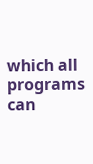which all programs can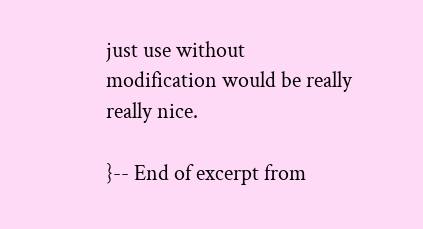just use without
modification would be really really nice.

}-- End of excerpt from